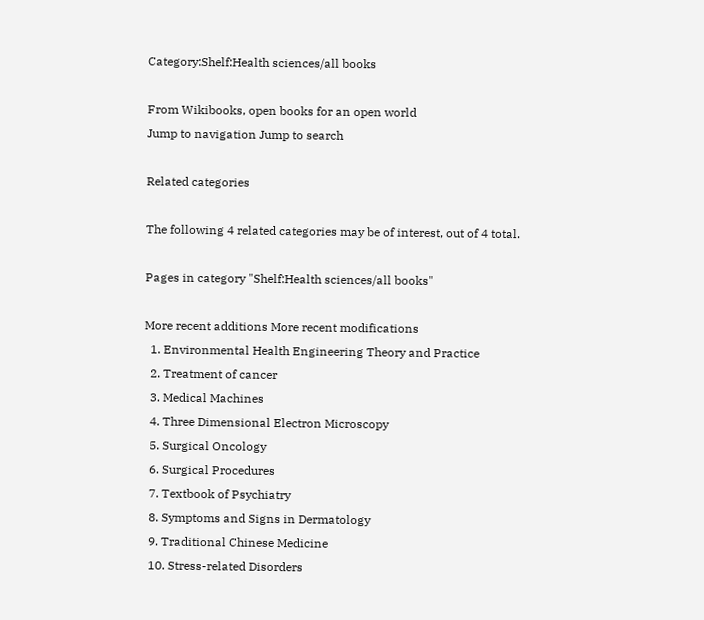Category:Shelf:Health sciences/all books

From Wikibooks, open books for an open world
Jump to navigation Jump to search

Related categories

The following 4 related categories may be of interest, out of 4 total.

Pages in category "Shelf:Health sciences/all books"

More recent additions More recent modifications
  1. Environmental Health Engineering Theory and Practice
  2. Treatment of cancer
  3. Medical Machines
  4. Three Dimensional Electron Microscopy
  5. Surgical Oncology
  6. Surgical Procedures
  7. Textbook of Psychiatry
  8. Symptoms and Signs in Dermatology
  9. Traditional Chinese Medicine
  10. Stress-related Disorders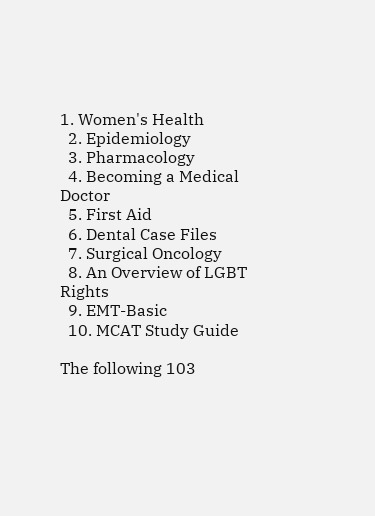1. Women's Health
  2. Epidemiology
  3. Pharmacology
  4. Becoming a Medical Doctor
  5. First Aid
  6. Dental Case Files
  7. Surgical Oncology
  8. An Overview of LGBT Rights
  9. EMT-Basic
  10. MCAT Study Guide

The following 103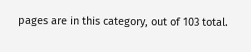pages are in this category, out of 103 total.